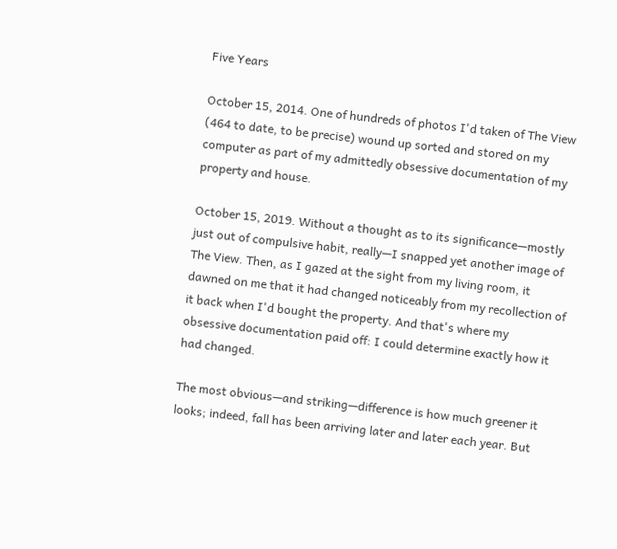Five Years

October 15, 2014. One of hundreds of photos I'd taken of The View (464 to date, to be precise) wound up sorted and stored on my computer as part of my admittedly obsessive documentation of my property and house.

October 15, 2019. Without a thought as to its significance—mostly just out of compulsive habit, really—I snapped yet another image of The View. Then, as I gazed at the sight from my living room, it dawned on me that it had changed noticeably from my recollection of it back when I'd bought the property. And that's where my obsessive documentation paid off: I could determine exactly how it had changed.

The most obvious—and striking—difference is how much greener it looks; indeed, fall has been arriving later and later each year. But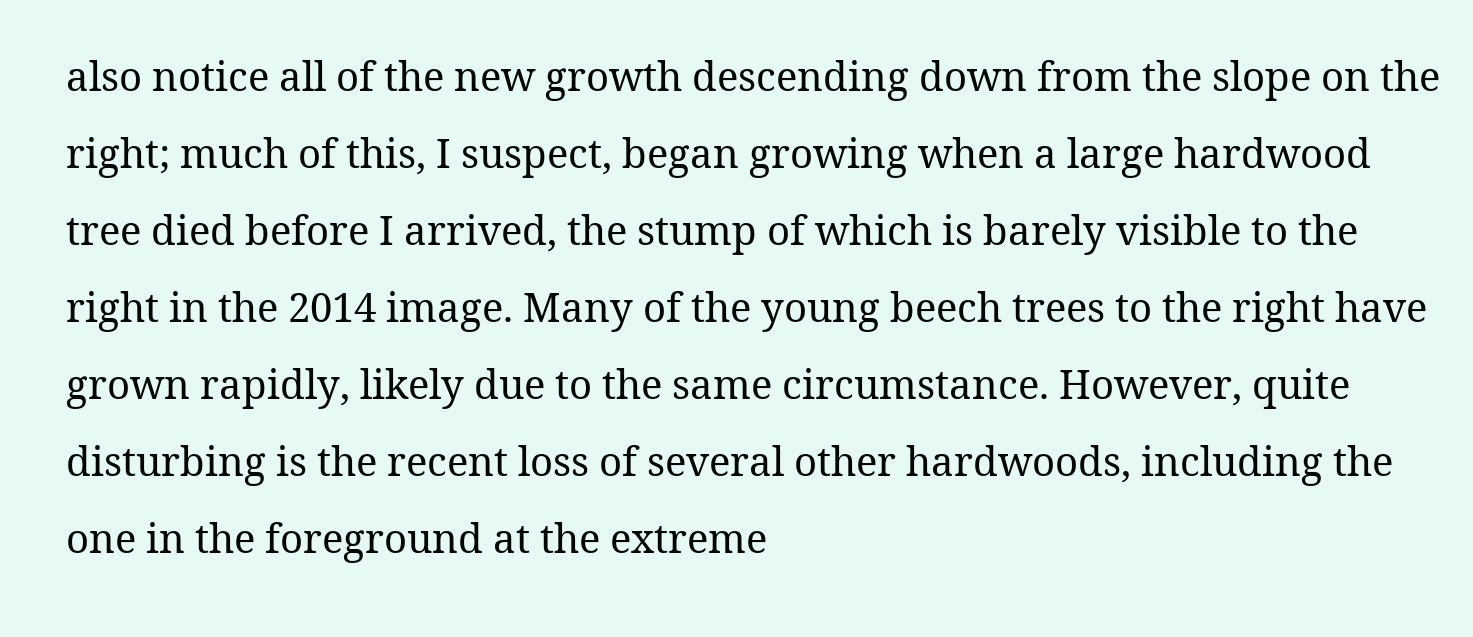also notice all of the new growth descending down from the slope on the right; much of this, I suspect, began growing when a large hardwood tree died before I arrived, the stump of which is barely visible to the right in the 2014 image. Many of the young beech trees to the right have grown rapidly, likely due to the same circumstance. However, quite disturbing is the recent loss of several other hardwoods, including the one in the foreground at the extreme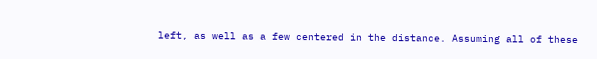left, as well as a few centered in the distance. Assuming all of these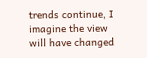trends continue, I imagine the view will have changed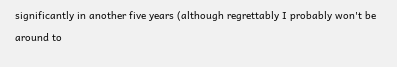significantly in another five years (although regrettably I probably won't be around to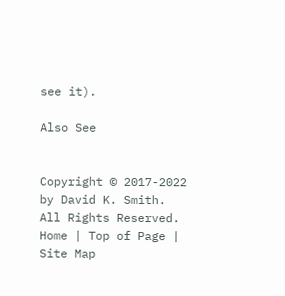see it).

Also See


Copyright © 2017-2022 by David K. Smith. All Rights Reserved.
Home | Top of Page | Site Map